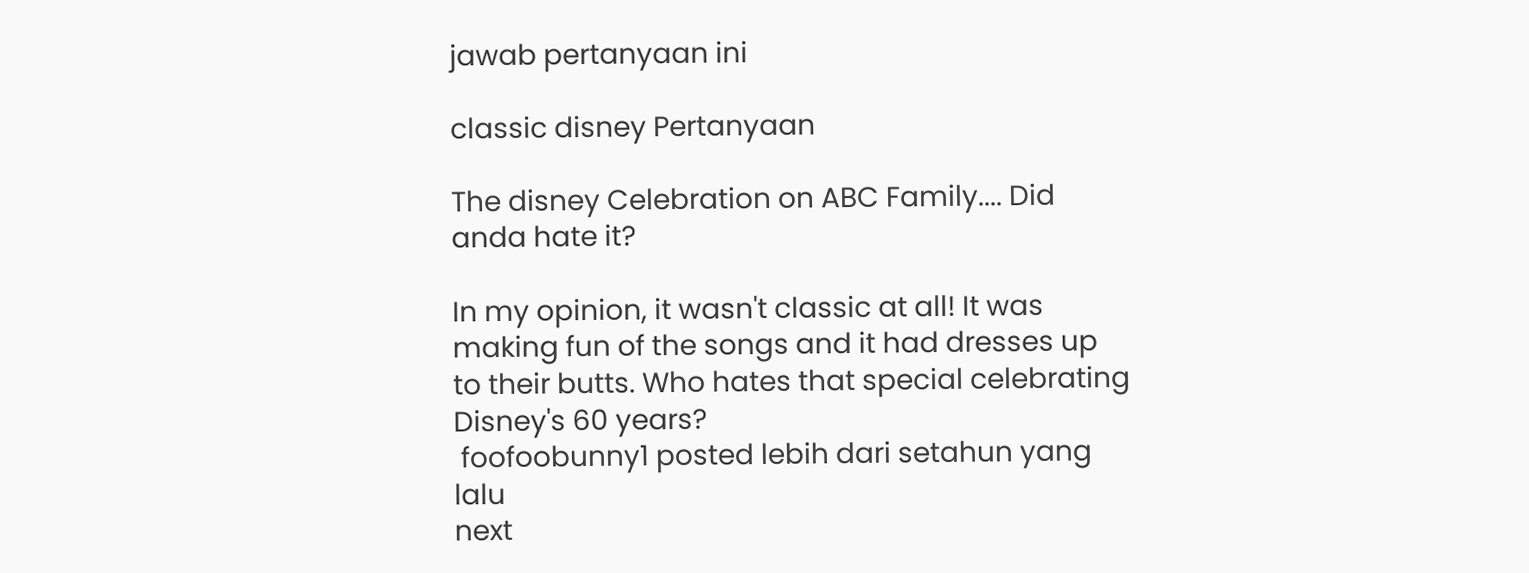jawab pertanyaan ini

classic disney Pertanyaan

The disney Celebration on ABC Family.... Did anda hate it?

In my opinion, it wasn't classic at all! It was making fun of the songs and it had dresses up to their butts. Who hates that special celebrating Disney's 60 years?
 foofoobunny1 posted lebih dari setahun yang lalu
next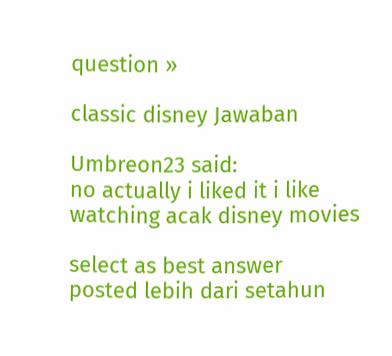question »

classic disney Jawaban

Umbreon23 said:
no actually i liked it i like watching acak disney movies

select as best answer
posted lebih dari setahun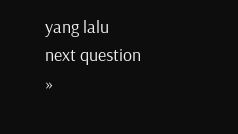yang lalu
next question »